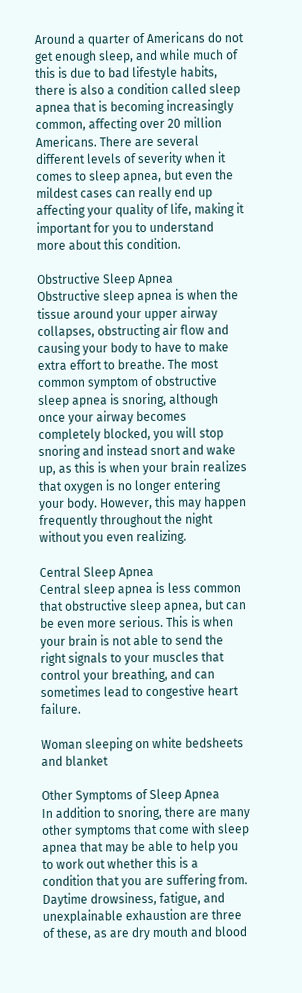Around a quarter of Americans do not get enough sleep, and while much of this is due to bad lifestyle habits, there is also a condition called sleep apnea that is becoming increasingly common, affecting over 20 million Americans. There are several different levels of severity when it comes to sleep apnea, but even the mildest cases can really end up affecting your quality of life, making it important for you to understand more about this condition.

Obstructive Sleep Apnea
Obstructive sleep apnea is when the tissue around your upper airway collapses, obstructing air flow and causing your body to have to make extra effort to breathe. The most common symptom of obstructive sleep apnea is snoring, although once your airway becomes completely blocked, you will stop snoring and instead snort and wake up, as this is when your brain realizes that oxygen is no longer entering your body. However, this may happen frequently throughout the night without you even realizing.

Central Sleep Apnea
Central sleep apnea is less common that obstructive sleep apnea, but can be even more serious. This is when your brain is not able to send the right signals to your muscles that control your breathing, and can sometimes lead to congestive heart failure.

Woman sleeping on white bedsheets and blanket

Other Symptoms of Sleep Apnea
In addition to snoring, there are many other symptoms that come with sleep apnea that may be able to help you to work out whether this is a condition that you are suffering from. Daytime drowsiness, fatigue, and unexplainable exhaustion are three of these, as are dry mouth and blood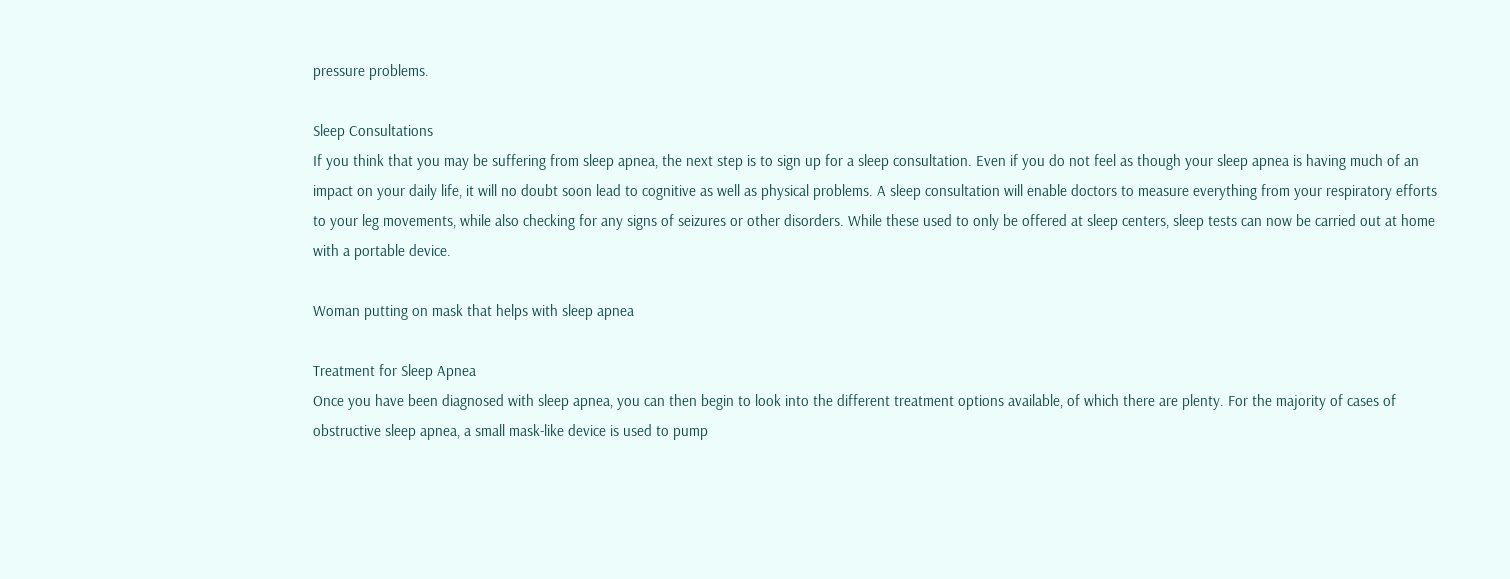pressure problems.

Sleep Consultations
If you think that you may be suffering from sleep apnea, the next step is to sign up for a sleep consultation. Even if you do not feel as though your sleep apnea is having much of an impact on your daily life, it will no doubt soon lead to cognitive as well as physical problems. A sleep consultation will enable doctors to measure everything from your respiratory efforts to your leg movements, while also checking for any signs of seizures or other disorders. While these used to only be offered at sleep centers, sleep tests can now be carried out at home with a portable device.

Woman putting on mask that helps with sleep apnea

Treatment for Sleep Apnea
Once you have been diagnosed with sleep apnea, you can then begin to look into the different treatment options available, of which there are plenty. For the majority of cases of obstructive sleep apnea, a small mask-like device is used to pump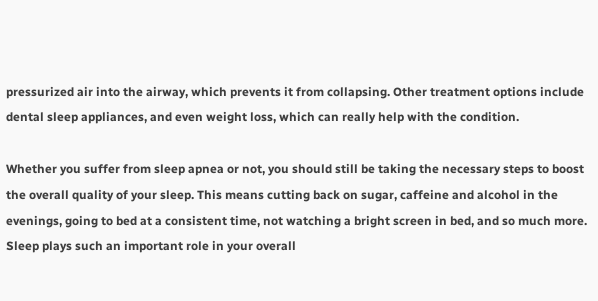pressurized air into the airway, which prevents it from collapsing. Other treatment options include dental sleep appliances, and even weight loss, which can really help with the condition.

Whether you suffer from sleep apnea or not, you should still be taking the necessary steps to boost the overall quality of your sleep. This means cutting back on sugar, caffeine and alcohol in the evenings, going to bed at a consistent time, not watching a bright screen in bed, and so much more. Sleep plays such an important role in your overall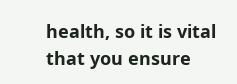health, so it is vital that you ensure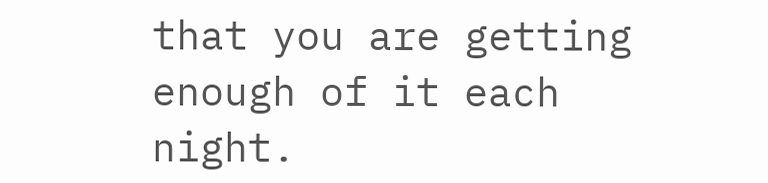that you are getting enough of it each night.